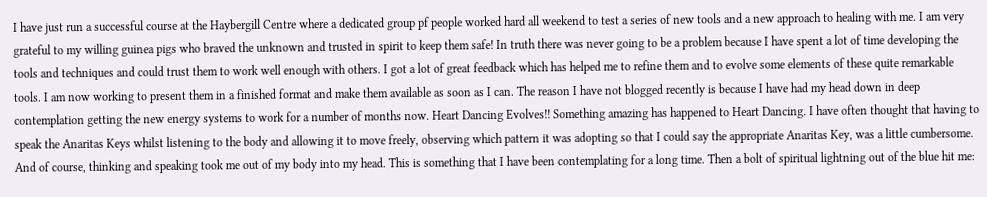I have just run a successful course at the Haybergill Centre where a dedicated group pf people worked hard all weekend to test a series of new tools and a new approach to healing with me. I am very grateful to my willing guinea pigs who braved the unknown and trusted in spirit to keep them safe! In truth there was never going to be a problem because I have spent a lot of time developing the tools and techniques and could trust them to work well enough with others. I got a lot of great feedback which has helped me to refine them and to evolve some elements of these quite remarkable tools. I am now working to present them in a finished format and make them available as soon as I can. The reason I have not blogged recently is because I have had my head down in deep contemplation getting the new energy systems to work for a number of months now. Heart Dancing Evolves!! Something amazing has happened to Heart Dancing. I have often thought that having to speak the Anaritas Keys whilst listening to the body and allowing it to move freely, observing which pattern it was adopting so that I could say the appropriate Anaritas Key, was a little cumbersome. And of course, thinking and speaking took me out of my body into my head. This is something that I have been contemplating for a long time. Then a bolt of spiritual lightning out of the blue hit me: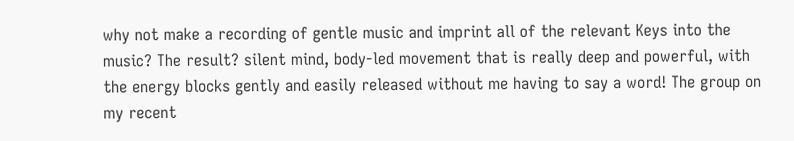why not make a recording of gentle music and imprint all of the relevant Keys into the music? The result? silent mind, body-led movement that is really deep and powerful, with the energy blocks gently and easily released without me having to say a word! The group on my recent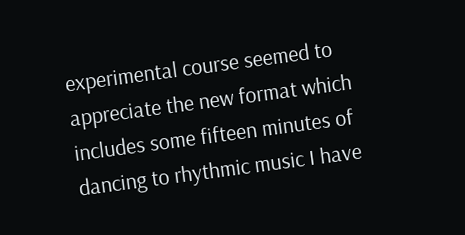experimental course seemed to appreciate the new format which includes some fifteen minutes of dancing to rhythmic music I have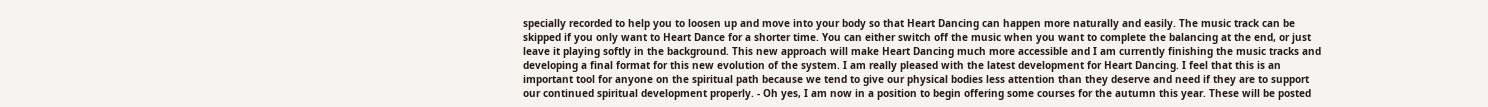specially recorded to help you to loosen up and move into your body so that Heart Dancing can happen more naturally and easily. The music track can be skipped if you only want to Heart Dance for a shorter time. You can either switch off the music when you want to complete the balancing at the end, or just leave it playing softly in the background. This new approach will make Heart Dancing much more accessible and I am currently finishing the music tracks and developing a final format for this new evolution of the system. I am really pleased with the latest development for Heart Dancing. I feel that this is an important tool for anyone on the spiritual path because we tend to give our physical bodies less attention than they deserve and need if they are to support our continued spiritual development properly. - Oh yes, I am now in a position to begin offering some courses for the autumn this year. These will be posted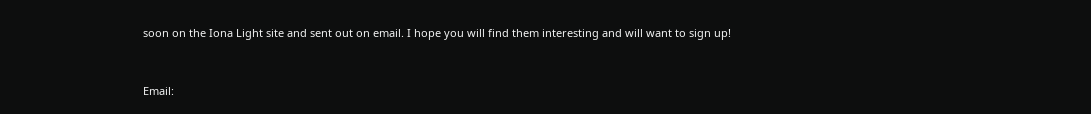soon on the Iona Light site and sent out on email. I hope you will find them interesting and will want to sign up!


Email: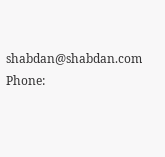shabdan@shabdan.com
Phone: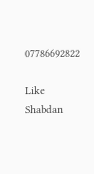07786692822

Like Shabdan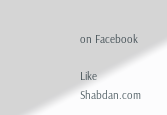on Facebook

Like Shabdan.com